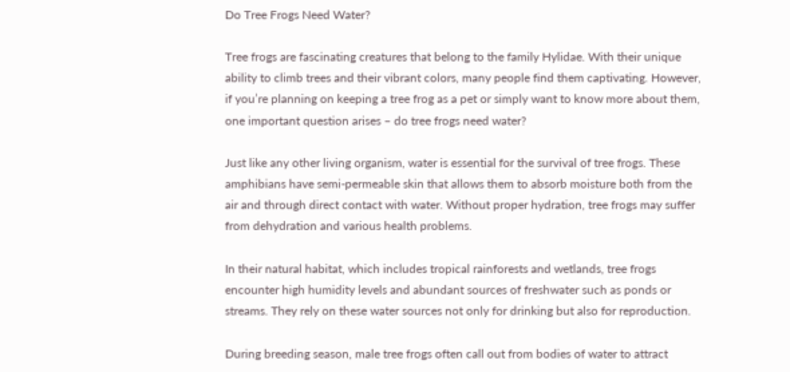Do Tree Frogs Need Water?

Tree frogs are fascinating creatures that belong to the family Hylidae. With their unique ability to climb trees and their vibrant colors, many people find them captivating. However, if you’re planning on keeping a tree frog as a pet or simply want to know more about them, one important question arises – do tree frogs need water?

Just like any other living organism, water is essential for the survival of tree frogs. These amphibians have semi-permeable skin that allows them to absorb moisture both from the air and through direct contact with water. Without proper hydration, tree frogs may suffer from dehydration and various health problems.

In their natural habitat, which includes tropical rainforests and wetlands, tree frogs encounter high humidity levels and abundant sources of freshwater such as ponds or streams. They rely on these water sources not only for drinking but also for reproduction.

During breeding season, male tree frogs often call out from bodies of water to attract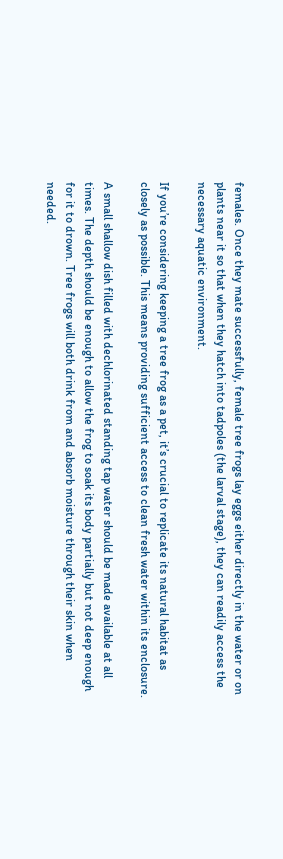females. Once they mate successfully, female tree frogs lay eggs either directly in the water or on plants near it so that when they hatch into tadpoles (the larval stage), they can readily access the necessary aquatic environment.

If you’re considering keeping a tree frog as a pet, it’s crucial to replicate its natural habitat as closely as possible. This means providing sufficient access to clean fresh water within its enclosure.

A small shallow dish filled with dechlorinated standing tap water should be made available at all times. The depth should be enough to allow the frog to soak its body partially but not deep enough for it to drown. Tree frogs will both drink from and absorb moisture through their skin when needed.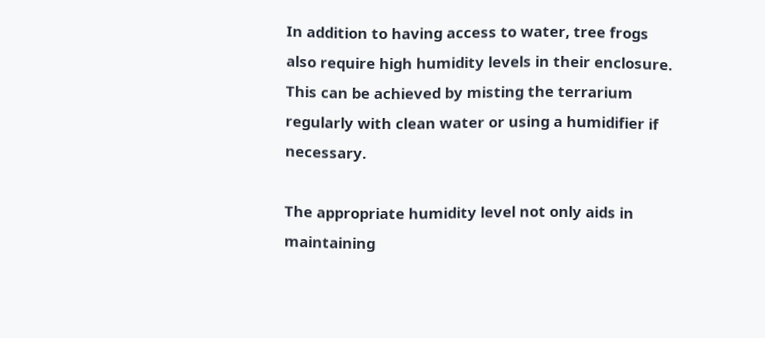In addition to having access to water, tree frogs also require high humidity levels in their enclosure. This can be achieved by misting the terrarium regularly with clean water or using a humidifier if necessary.

The appropriate humidity level not only aids in maintaining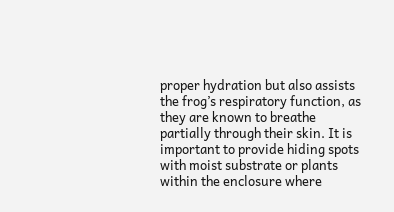proper hydration but also assists the frog’s respiratory function, as they are known to breathe partially through their skin. It is important to provide hiding spots with moist substrate or plants within the enclosure where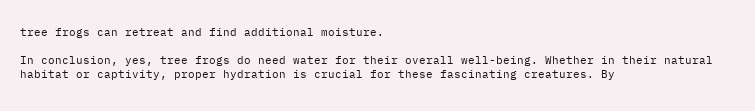tree frogs can retreat and find additional moisture.

In conclusion, yes, tree frogs do need water for their overall well-being. Whether in their natural habitat or captivity, proper hydration is crucial for these fascinating creatures. By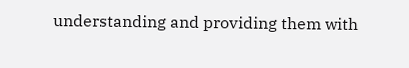understanding and providing them with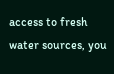access to fresh water sources, you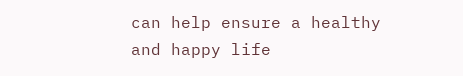can help ensure a healthy and happy life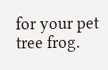for your pet tree frog.